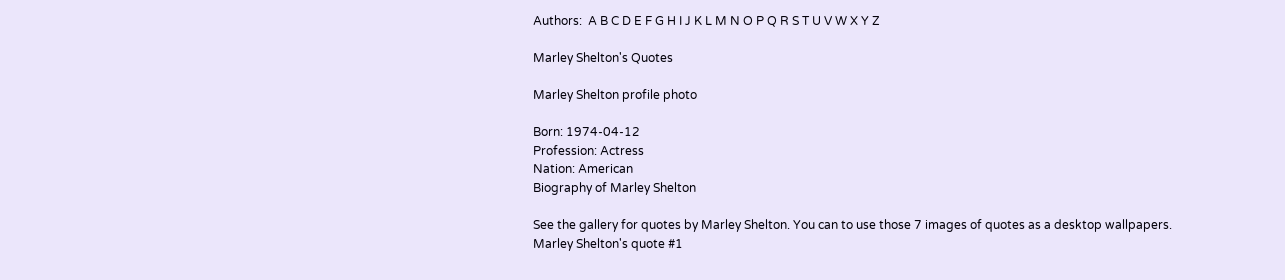Authors:  A B C D E F G H I J K L M N O P Q R S T U V W X Y Z

Marley Shelton's Quotes

Marley Shelton profile photo

Born: 1974-04-12
Profession: Actress
Nation: American
Biography of Marley Shelton

See the gallery for quotes by Marley Shelton. You can to use those 7 images of quotes as a desktop wallpapers.
Marley Shelton's quote #1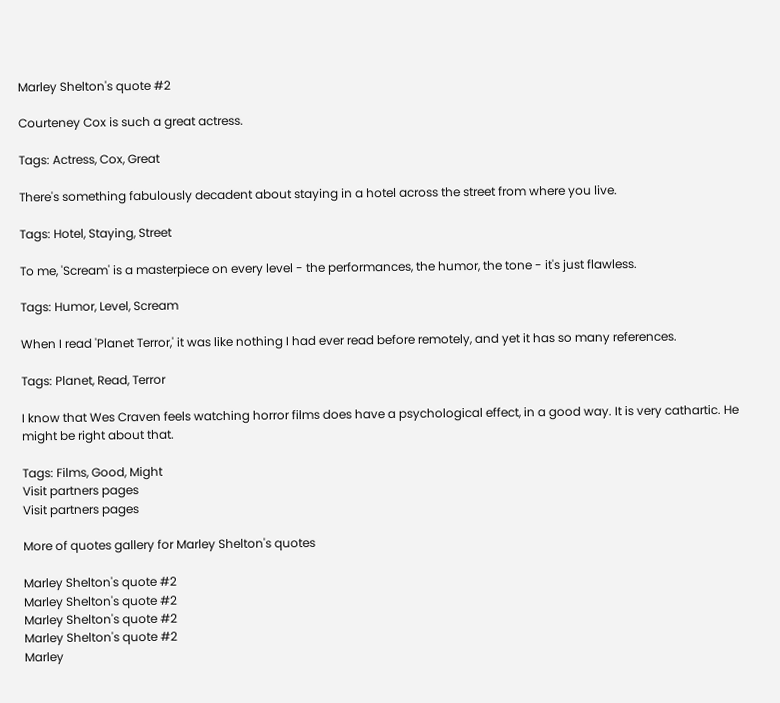Marley Shelton's quote #2

Courteney Cox is such a great actress.

Tags: Actress, Cox, Great

There's something fabulously decadent about staying in a hotel across the street from where you live.

Tags: Hotel, Staying, Street

To me, 'Scream' is a masterpiece on every level - the performances, the humor, the tone - it's just flawless.

Tags: Humor, Level, Scream

When I read 'Planet Terror,' it was like nothing I had ever read before remotely, and yet it has so many references.

Tags: Planet, Read, Terror

I know that Wes Craven feels watching horror films does have a psychological effect, in a good way. It is very cathartic. He might be right about that.

Tags: Films, Good, Might
Visit partners pages
Visit partners pages

More of quotes gallery for Marley Shelton's quotes

Marley Shelton's quote #2
Marley Shelton's quote #2
Marley Shelton's quote #2
Marley Shelton's quote #2
Marley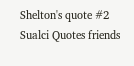Shelton's quote #2
Sualci Quotes friends